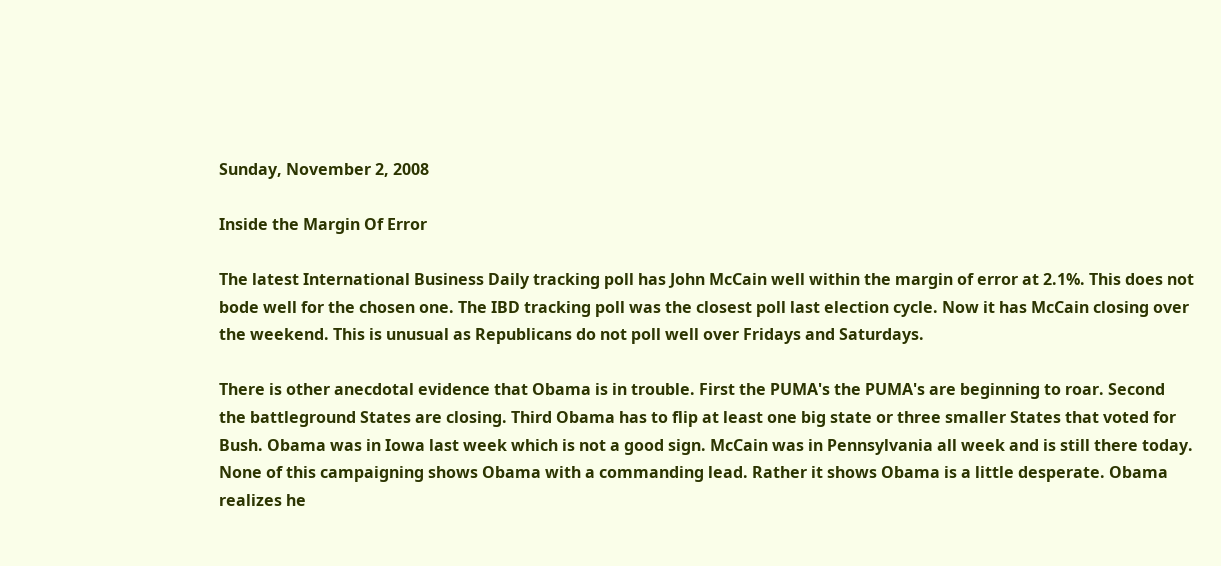Sunday, November 2, 2008

Inside the Margin Of Error

The latest International Business Daily tracking poll has John McCain well within the margin of error at 2.1%. This does not bode well for the chosen one. The IBD tracking poll was the closest poll last election cycle. Now it has McCain closing over the weekend. This is unusual as Republicans do not poll well over Fridays and Saturdays.

There is other anecdotal evidence that Obama is in trouble. First the PUMA's the PUMA's are beginning to roar. Second the battleground States are closing. Third Obama has to flip at least one big state or three smaller States that voted for Bush. Obama was in Iowa last week which is not a good sign. McCain was in Pennsylvania all week and is still there today. None of this campaigning shows Obama with a commanding lead. Rather it shows Obama is a little desperate. Obama realizes he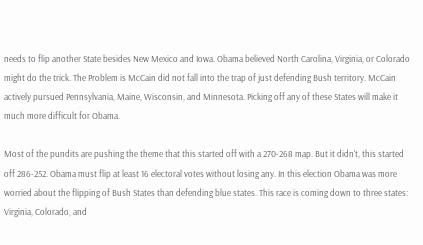needs to flip another State besides New Mexico and Iowa. Obama believed North Carolina, Virginia, or Colorado might do the trick. The Problem is McCain did not fall into the trap of just defending Bush territory. McCain actively pursued Pennsylvania, Maine, Wisconsin, and Minnesota. Picking off any of these States will make it much more difficult for Obama.

Most of the pundits are pushing the theme that this started off with a 270-268 map. But it didn't, this started off 286-252. Obama must flip at least 16 electoral votes without losing any. In this election Obama was more worried about the flipping of Bush States than defending blue states. This race is coming down to three states: Virginia, Colorado, and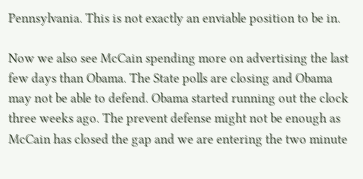Pennsylvania. This is not exactly an enviable position to be in.

Now we also see McCain spending more on advertising the last few days than Obama. The State polls are closing and Obama may not be able to defend. Obama started running out the clock three weeks ago. The prevent defense might not be enough as McCain has closed the gap and we are entering the two minute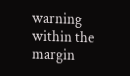warning within the margin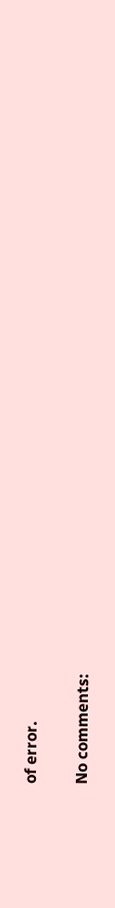of error.

No comments: